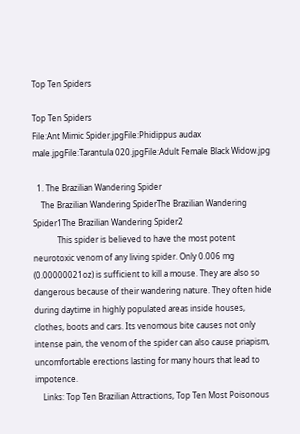Top Ten Spiders

Top Ten Spiders
File:Ant Mimic Spider.jpgFile:Phidippus audax male.jpgFile:Tarantula 020.jpgFile:Adult Female Black Widow.jpg

  1. The Brazilian Wandering Spider
    The Brazilian Wandering SpiderThe Brazilian Wandering Spider1The Brazilian Wandering Spider2
            This spider is believed to have the most potent neurotoxic venom of any living spider. Only 0.006 mg (0.00000021oz) is sufficient to kill a mouse. They are also so dangerous because of their wandering nature. They often hide during daytime in highly populated areas inside houses, clothes, boots and cars. Its venomous bite causes not only intense pain, the venom of the spider can also cause priapism, uncomfortable erections lasting for many hours that lead to impotence.
    Links: Top Ten Brazilian Attractions, Top Ten Most Poisonous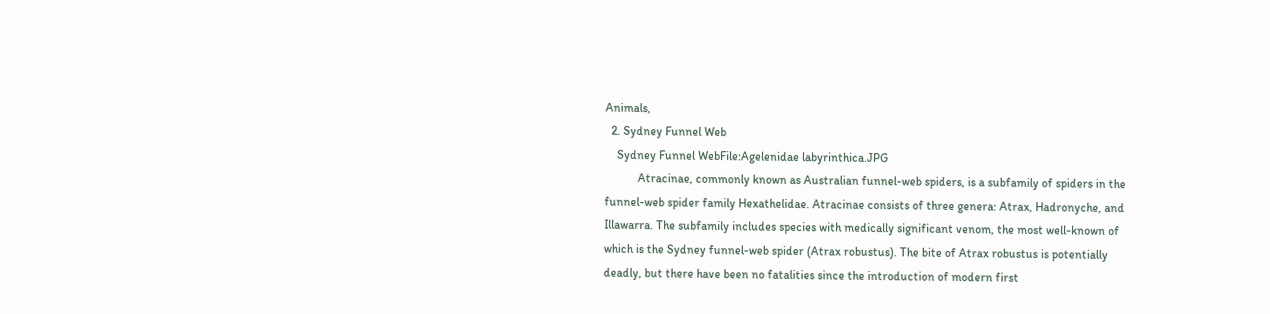Animals,
  2. Sydney Funnel Web
    Sydney Funnel WebFile:Agelenidae labyrinthica.JPG
           Atracinae, commonly known as Australian funnel-web spiders, is a subfamily of spiders in the funnel-web spider family Hexathelidae. Atracinae consists of three genera: Atrax, Hadronyche, and Illawarra. The subfamily includes species with medically significant venom, the most well-known of which is the Sydney funnel-web spider (Atrax robustus). The bite of Atrax robustus is potentially deadly, but there have been no fatalities since the introduction of modern first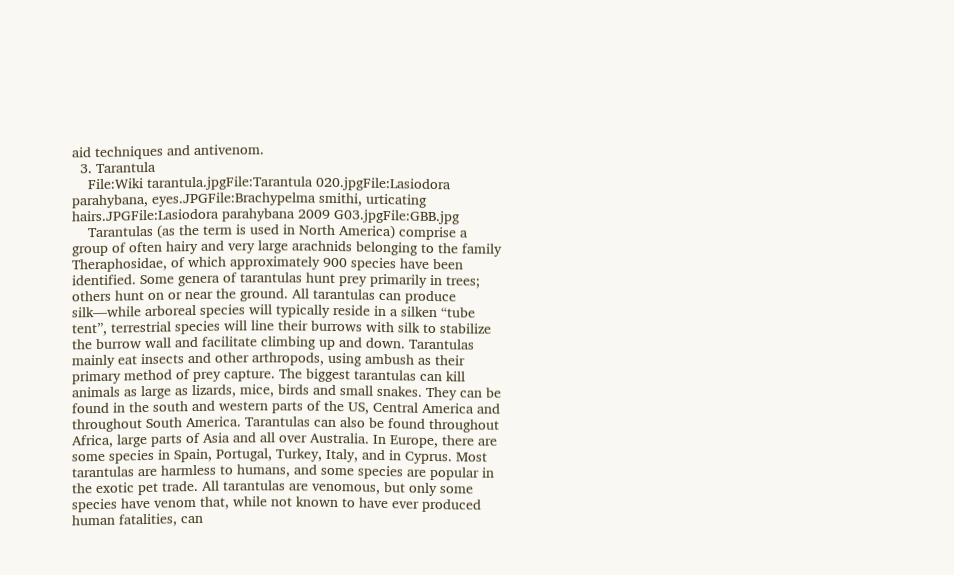aid techniques and antivenom.
  3. Tarantula
    File:Wiki tarantula.jpgFile:Tarantula 020.jpgFile:Lasiodora parahybana, eyes.JPGFile:Brachypelma smithi, urticating hairs.JPGFile:Lasiodora parahybana 2009 G03.jpgFile:GBB.jpg
    Tarantulas (as the term is used in North America) comprise a group of often hairy and very large arachnids belonging to the family Theraphosidae, of which approximately 900 species have been identified. Some genera of tarantulas hunt prey primarily in trees; others hunt on or near the ground. All tarantulas can produce silk—while arboreal species will typically reside in a silken “tube tent”, terrestrial species will line their burrows with silk to stabilize the burrow wall and facilitate climbing up and down. Tarantulas mainly eat insects and other arthropods, using ambush as their primary method of prey capture. The biggest tarantulas can kill animals as large as lizards, mice, birds and small snakes. They can be found in the south and western parts of the US, Central America and throughout South America. Tarantulas can also be found throughout Africa, large parts of Asia and all over Australia. In Europe, there are some species in Spain, Portugal, Turkey, Italy, and in Cyprus. Most tarantulas are harmless to humans, and some species are popular in the exotic pet trade. All tarantulas are venomous, but only some species have venom that, while not known to have ever produced human fatalities, can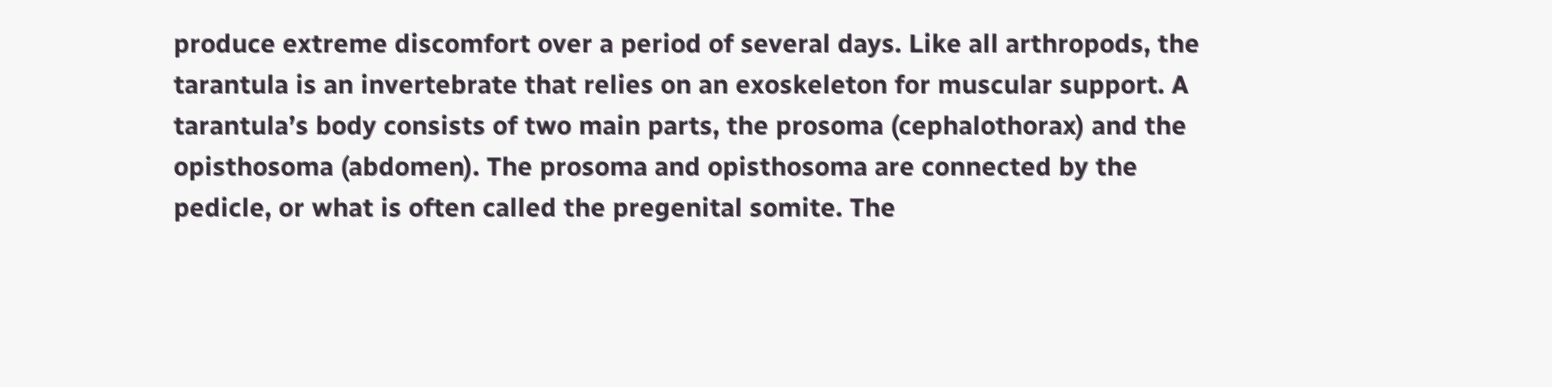produce extreme discomfort over a period of several days. Like all arthropods, the tarantula is an invertebrate that relies on an exoskeleton for muscular support. A tarantula’s body consists of two main parts, the prosoma (cephalothorax) and the opisthosoma (abdomen). The prosoma and opisthosoma are connected by the pedicle, or what is often called the pregenital somite. The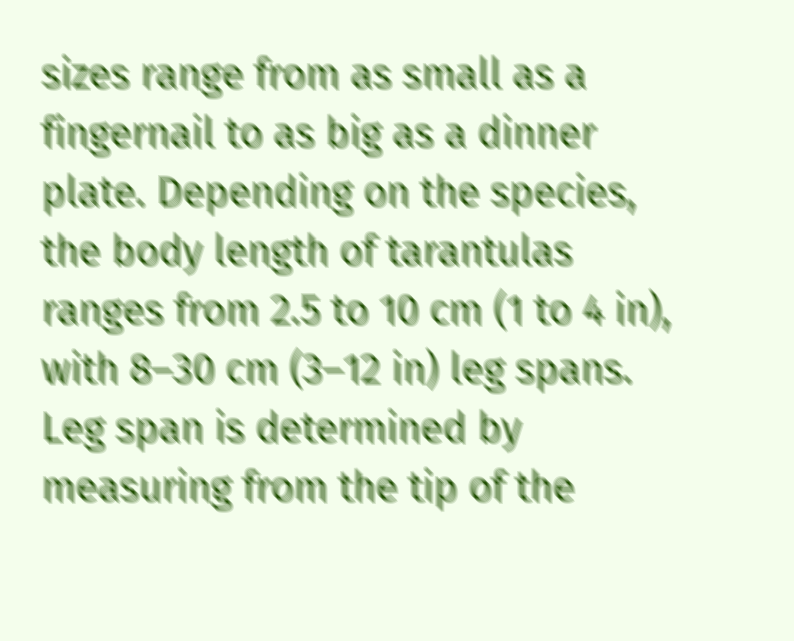sizes range from as small as a fingernail to as big as a dinner plate. Depending on the species, the body length of tarantulas ranges from 2.5 to 10 cm (1 to 4 in), with 8–30 cm (3–12 in) leg spans. Leg span is determined by measuring from the tip of the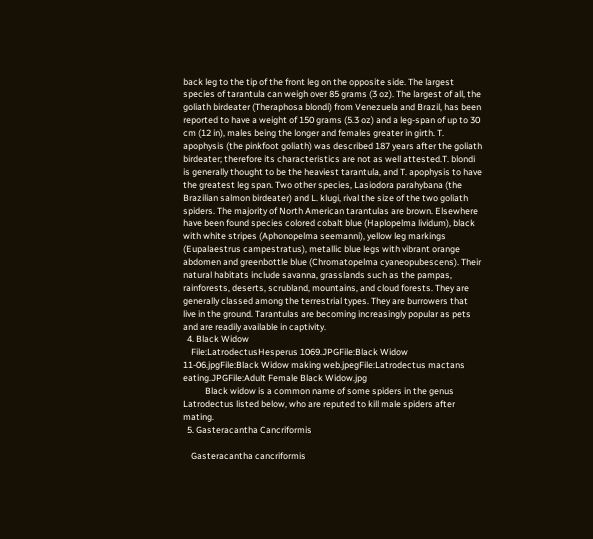back leg to the tip of the front leg on the opposite side. The largest species of tarantula can weigh over 85 grams (3 oz). The largest of all, the goliath birdeater (Theraphosa blondi) from Venezuela and Brazil, has been reported to have a weight of 150 grams (5.3 oz) and a leg-span of up to 30 cm (12 in), males being the longer and females greater in girth. T. apophysis (the pinkfoot goliath) was described 187 years after the goliath birdeater; therefore its characteristics are not as well attested.T. blondi is generally thought to be the heaviest tarantula, and T. apophysis to have the greatest leg span. Two other species, Lasiodora parahybana (the Brazilian salmon birdeater) and L. klugi, rival the size of the two goliath spiders. The majority of North American tarantulas are brown. Elsewhere have been found species colored cobalt blue (Haplopelma lividum), black with white stripes (Aphonopelma seemanni), yellow leg markings (Eupalaestrus campestratus), metallic blue legs with vibrant orange abdomen and greenbottle blue (Chromatopelma cyaneopubescens). Their natural habitats include savanna, grasslands such as the pampas, rainforests, deserts, scrubland, mountains, and cloud forests. They are generally classed among the terrestrial types. They are burrowers that live in the ground. Tarantulas are becoming increasingly popular as pets and are readily available in captivity.
  4. Black Widow
    File:LatrodectusHesperus 1069.JPGFile:Black Widow 11-06.jpgFile:Black Widow making web.jpegFile:Latrodectus mactans eating.JPGFile:Adult Female Black Widow.jpg
           Black widow is a common name of some spiders in the genus Latrodectus listed below, who are reputed to kill male spiders after mating.
  5. Gasteracantha Cancriformis

    Gasteracantha cancriformis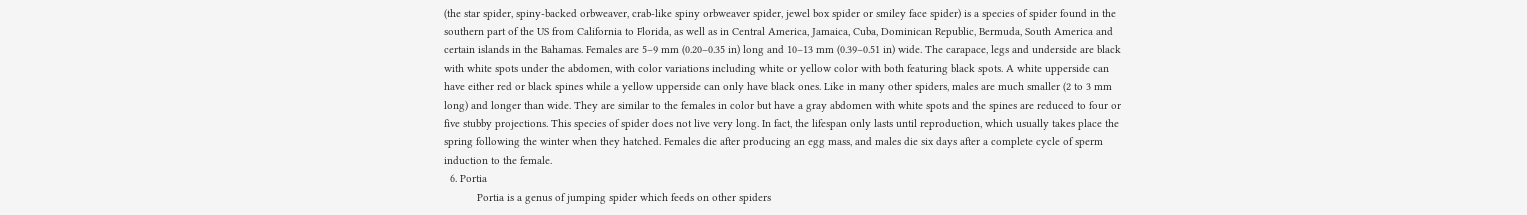(the star spider, spiny-backed orbweaver, crab-like spiny orbweaver spider, jewel box spider or smiley face spider) is a species of spider found in the southern part of the US from California to Florida, as well as in Central America, Jamaica, Cuba, Dominican Republic, Bermuda, South America and certain islands in the Bahamas. Females are 5–9 mm (0.20–0.35 in) long and 10–13 mm (0.39–0.51 in) wide. The carapace, legs and underside are black with white spots under the abdomen, with color variations including white or yellow color with both featuring black spots. A white upperside can have either red or black spines while a yellow upperside can only have black ones. Like in many other spiders, males are much smaller (2 to 3 mm long) and longer than wide. They are similar to the females in color but have a gray abdomen with white spots and the spines are reduced to four or five stubby projections. This species of spider does not live very long. In fact, the lifespan only lasts until reproduction, which usually takes place the spring following the winter when they hatched. Females die after producing an egg mass, and males die six days after a complete cycle of sperm induction to the female.
  6. Portia
           Portia is a genus of jumping spider which feeds on other spiders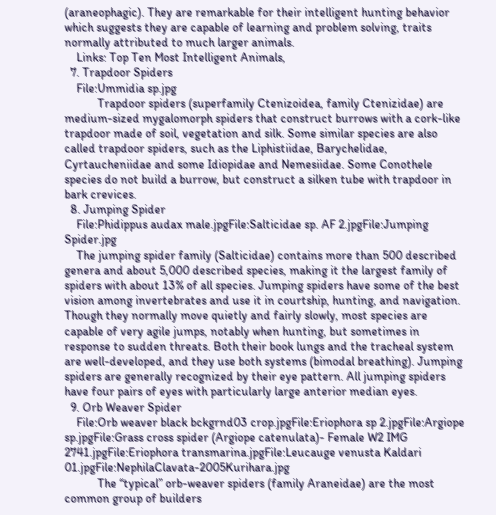(araneophagic). They are remarkable for their intelligent hunting behavior which suggests they are capable of learning and problem solving, traits normally attributed to much larger animals.
    Links: Top Ten Most Intelligent Animals,
  7. Trapdoor Spiders
    File:Ummidia sp.jpg
           Trapdoor spiders (superfamily Ctenizoidea, family Ctenizidae) are medium-sized mygalomorph spiders that construct burrows with a cork-like trapdoor made of soil, vegetation and silk. Some similar species are also called trapdoor spiders, such as the Liphistiidae, Barychelidae, Cyrtaucheniidae and some Idiopidae and Nemesiidae. Some Conothele species do not build a burrow, but construct a silken tube with trapdoor in bark crevices.
  8. Jumping Spider
    File:Phidippus audax male.jpgFile:Salticidae sp. AF 2.jpgFile:Jumping Spider.jpg
    The jumping spider family (Salticidae) contains more than 500 described genera and about 5,000 described species, making it the largest family of spiders with about 13% of all species. Jumping spiders have some of the best vision among invertebrates and use it in courtship, hunting, and navigation. Though they normally move quietly and fairly slowly, most species are capable of very agile jumps, notably when hunting, but sometimes in response to sudden threats. Both their book lungs and the tracheal system are well-developed, and they use both systems (bimodal breathing). Jumping spiders are generally recognized by their eye pattern. All jumping spiders have four pairs of eyes with particularly large anterior median eyes.
  9. Orb Weaver Spider
    File:Orb weaver black bckgrnd03 crop.jpgFile:Eriophora sp 2.jpgFile:Argiope sp.jpgFile:Grass cross spider (Argiope catenulata)- Female W2 IMG 2741.jpgFile:Eriophora transmarina.jpgFile:Leucauge venusta Kaldari 01.jpgFile:NephilaClavata-2005Kurihara.jpg
           The “typical” orb-weaver spiders (family Araneidae) are the most common group of builders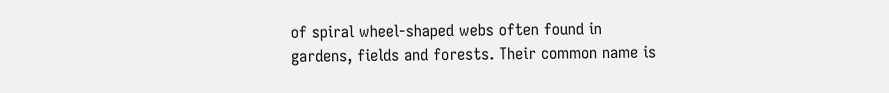of spiral wheel-shaped webs often found in gardens, fields and forests. Their common name is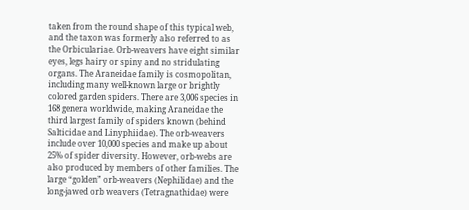taken from the round shape of this typical web, and the taxon was formerly also referred to as the Orbiculariae. Orb-weavers have eight similar eyes, legs hairy or spiny and no stridulating organs. The Araneidae family is cosmopolitan, including many well-known large or brightly colored garden spiders. There are 3,006 species in 168 genera worldwide, making Araneidae the third largest family of spiders known (behind Salticidae and Linyphiidae). The orb-weavers include over 10,000 species and make up about 25% of spider diversity. However, orb-webs are also produced by members of other families. The large “golden” orb-weavers (Nephilidae) and the long-jawed orb weavers (Tetragnathidae) were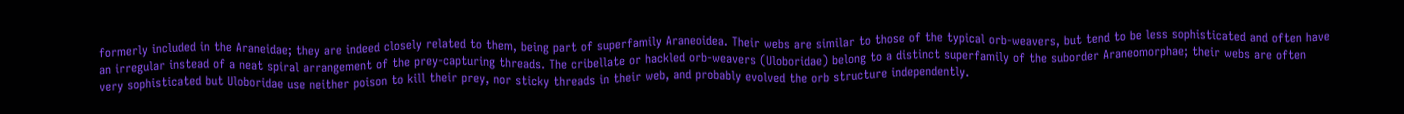formerly included in the Araneidae; they are indeed closely related to them, being part of superfamily Araneoidea. Their webs are similar to those of the typical orb-weavers, but tend to be less sophisticated and often have an irregular instead of a neat spiral arrangement of the prey-capturing threads. The cribellate or hackled orb-weavers (Uloboridae) belong to a distinct superfamily of the suborder Araneomorphae; their webs are often very sophisticated but Uloboridae use neither poison to kill their prey, nor sticky threads in their web, and probably evolved the orb structure independently.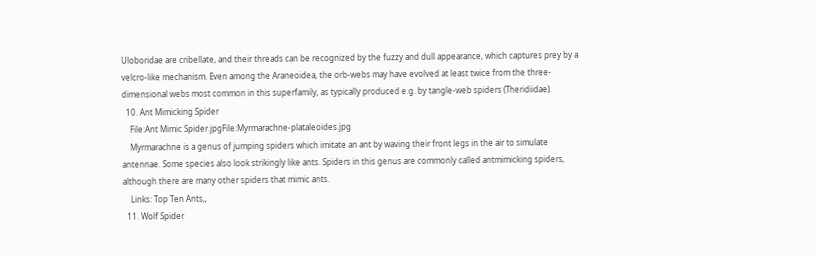Uloboridae are cribellate, and their threads can be recognized by the fuzzy and dull appearance, which captures prey by a velcro-like mechanism. Even among the Araneoidea, the orb-webs may have evolved at least twice from the three-dimensional webs most common in this superfamily, as typically produced e.g. by tangle-web spiders (Theridiidae).
  10. Ant Mimicking Spider
    File:Ant Mimic Spider.jpgFile:Myrmarachne-plataleoides.jpg
    Myrmarachne is a genus of jumping spiders which imitate an ant by waving their front legs in the air to simulate antennae. Some species also look strikingly like ants. Spiders in this genus are commonly called antmimicking spiders, although there are many other spiders that mimic ants.
    Links: Top Ten Ants,,
  11. Wolf Spider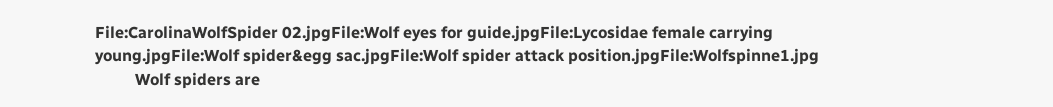File:CarolinaWolfSpider 02.jpgFile:Wolf eyes for guide.jpgFile:Lycosidae female carrying young.jpgFile:Wolf spider&egg sac.jpgFile:Wolf spider attack position.jpgFile:Wolfspinne1.jpg
          Wolf spiders are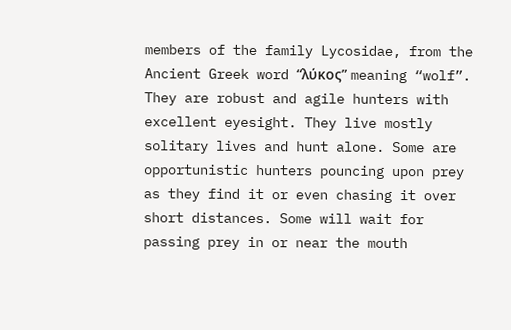members of the family Lycosidae, from the Ancient Greek word “λύκος” meaning “wolf”. They are robust and agile hunters with excellent eyesight. They live mostly solitary lives and hunt alone. Some are opportunistic hunters pouncing upon prey as they find it or even chasing it over short distances. Some will wait for passing prey in or near the mouth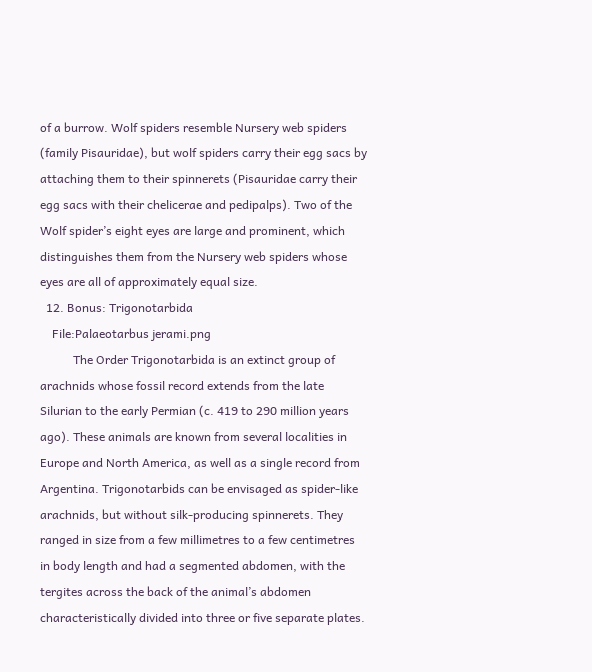of a burrow. Wolf spiders resemble Nursery web spiders (family Pisauridae), but wolf spiders carry their egg sacs by attaching them to their spinnerets (Pisauridae carry their egg sacs with their chelicerae and pedipalps). Two of the Wolf spider’s eight eyes are large and prominent, which distinguishes them from the Nursery web spiders whose eyes are all of approximately equal size.
  12. Bonus: Trigonotarbida
    File:Palaeotarbus jerami.png
           The Order Trigonotarbida is an extinct group of arachnids whose fossil record extends from the late Silurian to the early Permian (c. 419 to 290 million years ago). These animals are known from several localities in Europe and North America, as well as a single record from Argentina. Trigonotarbids can be envisaged as spider-like arachnids, but without silk-producing spinnerets. They ranged in size from a few millimetres to a few centimetres in body length and had a segmented abdomen, with the tergites across the back of the animal’s abdomen characteristically divided into three or five separate plates.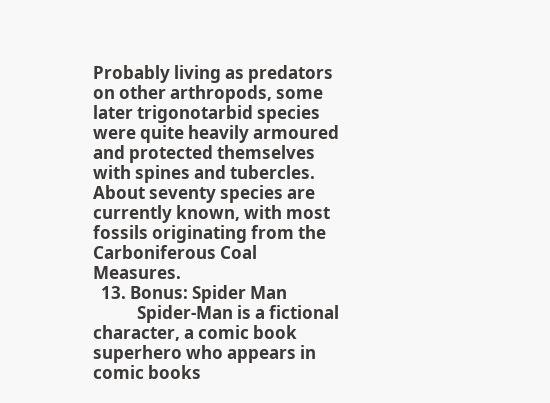Probably living as predators on other arthropods, some later trigonotarbid species were quite heavily armoured and protected themselves with spines and tubercles. About seventy species are currently known, with most fossils originating from the Carboniferous Coal Measures.
  13. Bonus: Spider Man
           Spider-Man is a fictional character, a comic book superhero who appears in comic books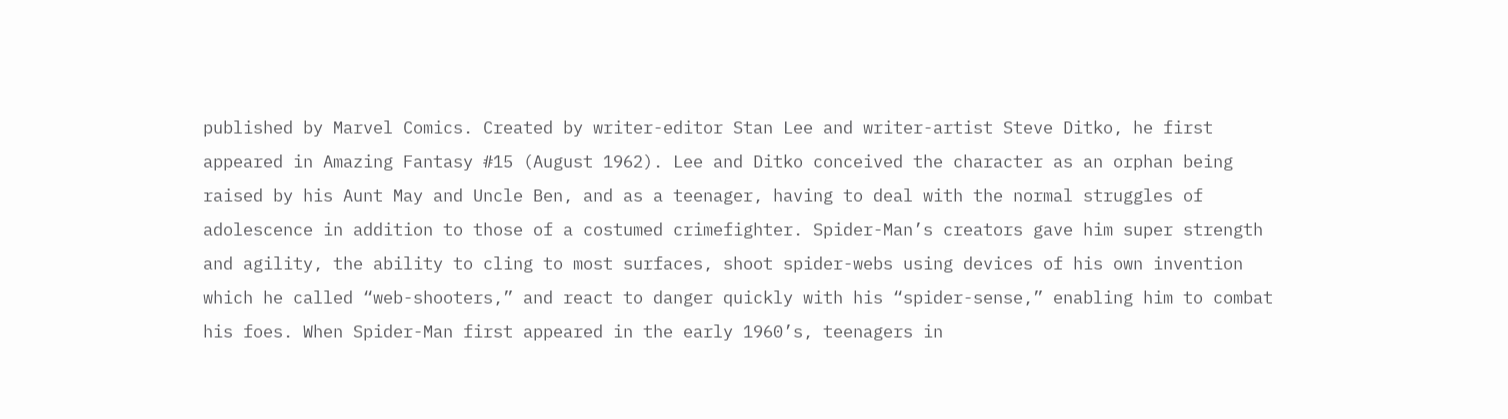published by Marvel Comics. Created by writer-editor Stan Lee and writer-artist Steve Ditko, he first appeared in Amazing Fantasy #15 (August 1962). Lee and Ditko conceived the character as an orphan being raised by his Aunt May and Uncle Ben, and as a teenager, having to deal with the normal struggles of adolescence in addition to those of a costumed crimefighter. Spider-Man’s creators gave him super strength and agility, the ability to cling to most surfaces, shoot spider-webs using devices of his own invention which he called “web-shooters,” and react to danger quickly with his “spider-sense,” enabling him to combat his foes. When Spider-Man first appeared in the early 1960’s, teenagers in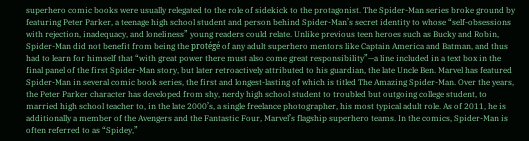superhero comic books were usually relegated to the role of sidekick to the protagonist. The Spider-Man series broke ground by featuring Peter Parker, a teenage high school student and person behind Spider-Man’s secret identity to whose “self-obsessions with rejection, inadequacy, and loneliness” young readers could relate. Unlike previous teen heroes such as Bucky and Robin, Spider-Man did not benefit from being the protégé of any adult superhero mentors like Captain America and Batman, and thus had to learn for himself that “with great power there must also come great responsibility”—a line included in a text box in the final panel of the first Spider-Man story, but later retroactively attributed to his guardian, the late Uncle Ben. Marvel has featured Spider-Man in several comic book series, the first and longest-lasting of which is titled The Amazing Spider-Man. Over the years, the Peter Parker character has developed from shy, nerdy high school student to troubled but outgoing college student, to married high school teacher to, in the late 2000’s, a single freelance photographer, his most typical adult role. As of 2011, he is additionally a member of the Avengers and the Fantastic Four, Marvel’s flagship superhero teams. In the comics, Spider-Man is often referred to as “Spidey,”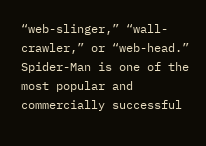“web-slinger,” “wall-crawler,” or “web-head.” Spider-Man is one of the most popular and commercially successful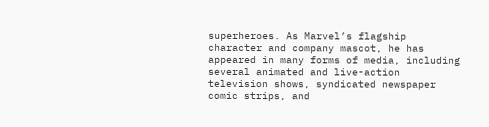superheroes. As Marvel’s flagship character and company mascot, he has appeared in many forms of media, including several animated and live-action television shows, syndicated newspaper comic strips, and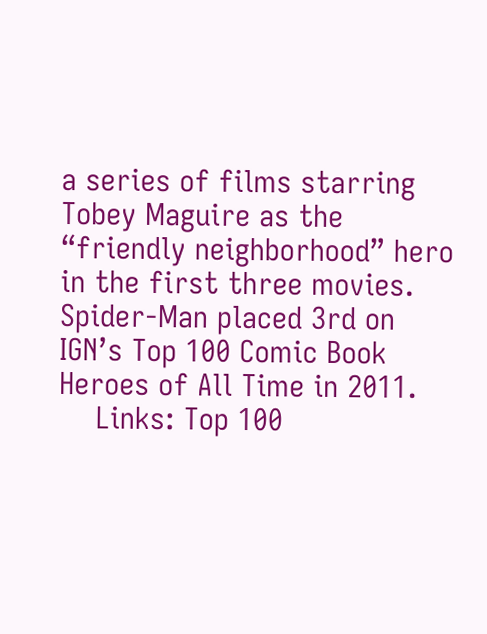a series of films starring Tobey Maguire as the “friendly neighborhood” hero in the first three movies. Spider-Man placed 3rd on IGN’s Top 100 Comic Book Heroes of All Time in 2011.
    Links: Top 100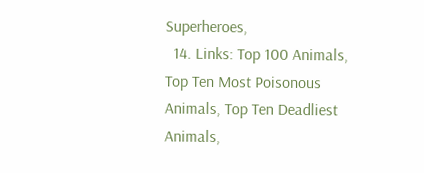Superheroes,
  14. Links: Top 100 Animals, Top Ten Most Poisonous Animals, Top Ten Deadliest Animals,